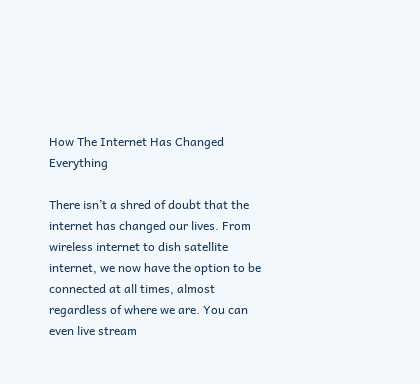How The Internet Has Changed Everything

There isn’t a shred of doubt that the internet has changed our lives. From wireless internet to dish satellite internet, we now have the option to be connected at all times, almost regardless of where we are. You can even live stream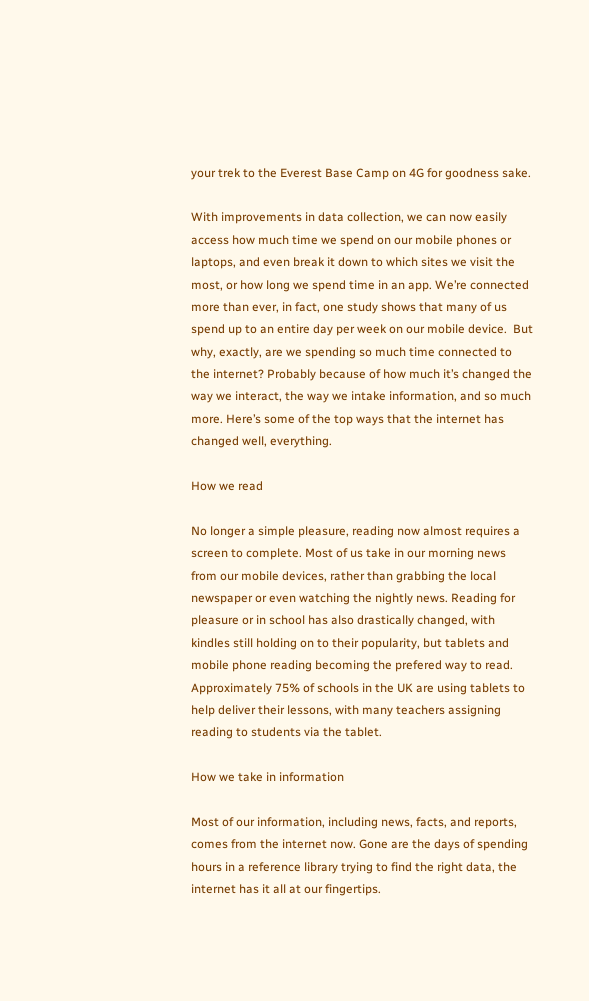your trek to the Everest Base Camp on 4G for goodness sake.

With improvements in data collection, we can now easily access how much time we spend on our mobile phones or laptops, and even break it down to which sites we visit the most, or how long we spend time in an app. We’re connected more than ever, in fact, one study shows that many of us spend up to an entire day per week on our mobile device.  But why, exactly, are we spending so much time connected to the internet? Probably because of how much it’s changed the way we interact, the way we intake information, and so much more. Here’s some of the top ways that the internet has changed well, everything.

How we read

No longer a simple pleasure, reading now almost requires a screen to complete. Most of us take in our morning news from our mobile devices, rather than grabbing the local newspaper or even watching the nightly news. Reading for pleasure or in school has also drastically changed, with kindles still holding on to their popularity, but tablets and mobile phone reading becoming the prefered way to read. Approximately 75% of schools in the UK are using tablets to help deliver their lessons, with many teachers assigning reading to students via the tablet.

How we take in information

Most of our information, including news, facts, and reports, comes from the internet now. Gone are the days of spending hours in a reference library trying to find the right data, the internet has it all at our fingertips.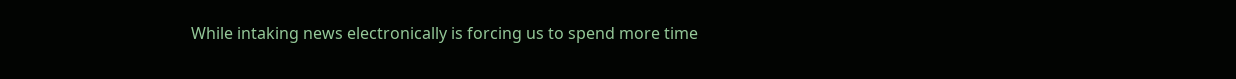While intaking news electronically is forcing us to spend more time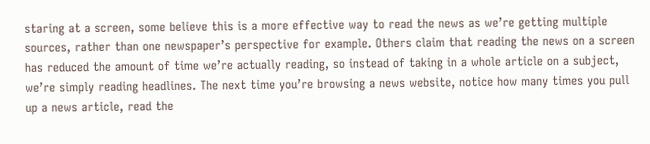staring at a screen, some believe this is a more effective way to read the news as we’re getting multiple sources, rather than one newspaper’s perspective for example. Others claim that reading the news on a screen has reduced the amount of time we’re actually reading, so instead of taking in a whole article on a subject, we’re simply reading headlines. The next time you’re browsing a news website, notice how many times you pull up a news article, read the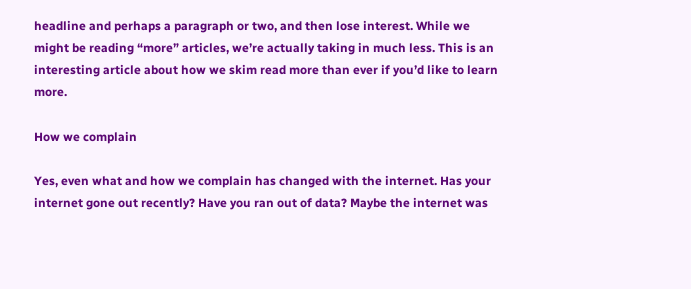headline and perhaps a paragraph or two, and then lose interest. While we might be reading “more” articles, we’re actually taking in much less. This is an interesting article about how we skim read more than ever if you’d like to learn more.

How we complain

Yes, even what and how we complain has changed with the internet. Has your internet gone out recently? Have you ran out of data? Maybe the internet was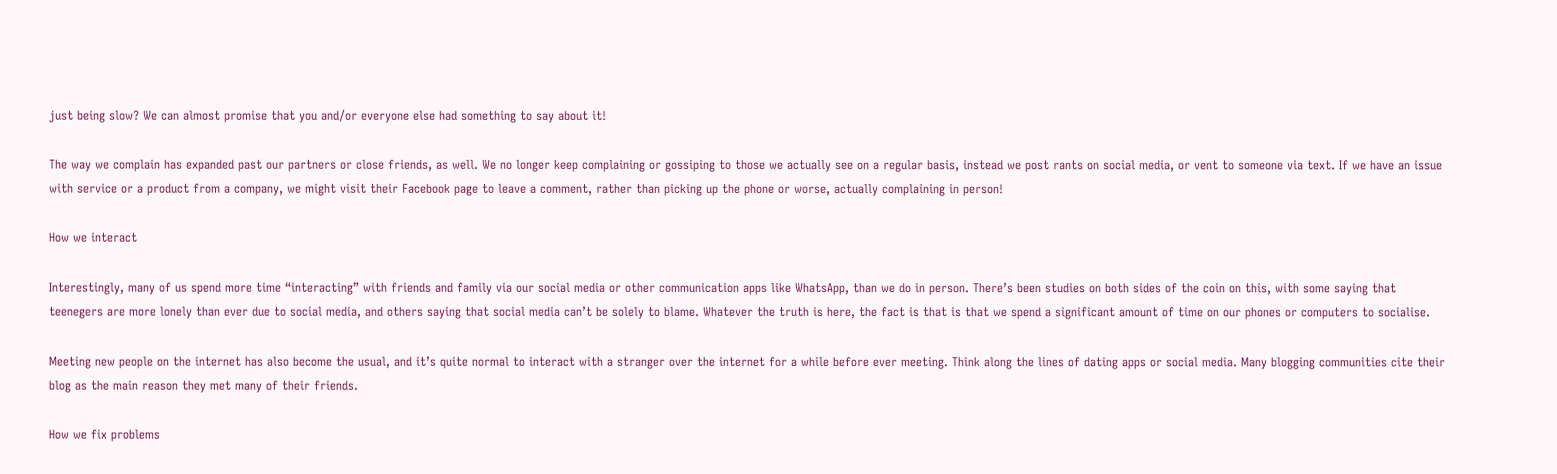just being slow? We can almost promise that you and/or everyone else had something to say about it!

The way we complain has expanded past our partners or close friends, as well. We no longer keep complaining or gossiping to those we actually see on a regular basis, instead we post rants on social media, or vent to someone via text. If we have an issue with service or a product from a company, we might visit their Facebook page to leave a comment, rather than picking up the phone or worse, actually complaining in person!

How we interact

Interestingly, many of us spend more time “interacting” with friends and family via our social media or other communication apps like WhatsApp, than we do in person. There’s been studies on both sides of the coin on this, with some saying that teenegers are more lonely than ever due to social media, and others saying that social media can’t be solely to blame. Whatever the truth is here, the fact is that is that we spend a significant amount of time on our phones or computers to socialise.

Meeting new people on the internet has also become the usual, and it’s quite normal to interact with a stranger over the internet for a while before ever meeting. Think along the lines of dating apps or social media. Many blogging communities cite their blog as the main reason they met many of their friends.

How we fix problems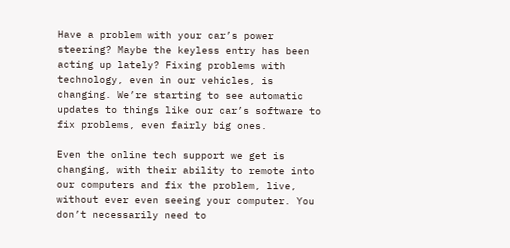Have a problem with your car’s power steering? Maybe the keyless entry has been acting up lately? Fixing problems with technology, even in our vehicles, is changing. We’re starting to see automatic updates to things like our car’s software to fix problems, even fairly big ones.

Even the online tech support we get is changing, with their ability to remote into our computers and fix the problem, live, without ever even seeing your computer. You don’t necessarily need to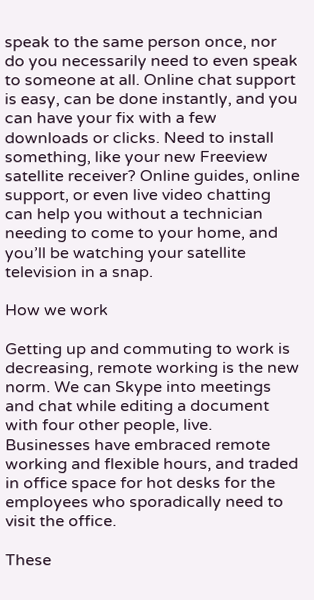speak to the same person once, nor do you necessarily need to even speak to someone at all. Online chat support is easy, can be done instantly, and you can have your fix with a few downloads or clicks. Need to install something, like your new Freeview satellite receiver? Online guides, online support, or even live video chatting can help you without a technician needing to come to your home, and you’ll be watching your satellite television in a snap.

How we work

Getting up and commuting to work is decreasing, remote working is the new norm. We can Skype into meetings and chat while editing a document with four other people, live. Businesses have embraced remote working and flexible hours, and traded in office space for hot desks for the employees who sporadically need to visit the office.

These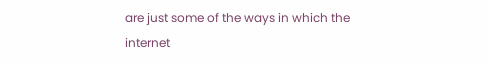are just some of the ways in which the internet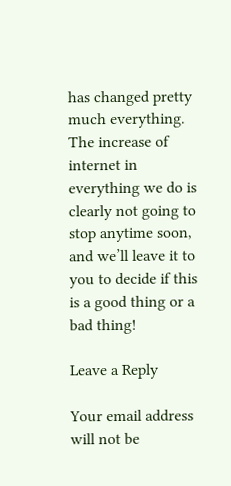has changed pretty much everything. The increase of internet in everything we do is clearly not going to stop anytime soon, and we’ll leave it to you to decide if this is a good thing or a bad thing!

Leave a Reply

Your email address will not be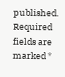published. Required fields are marked *